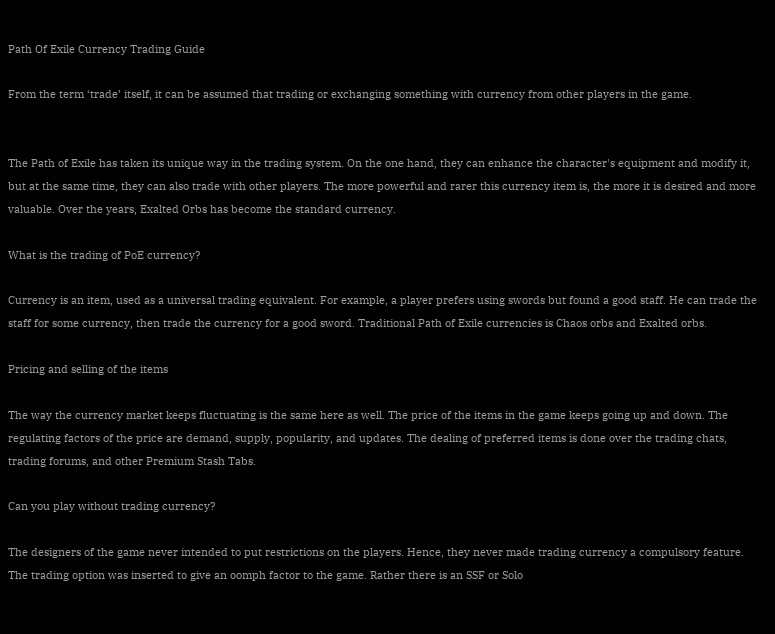Path Of Exile Currency Trading Guide

From the term ‘trade’ itself, it can be assumed that trading or exchanging something with currency from other players in the game.


The Path of Exile has taken its unique way in the trading system. On the one hand, they can enhance the character's equipment and modify it, but at the same time, they can also trade with other players. The more powerful and rarer this currency item is, the more it is desired and more valuable. Over the years, Exalted Orbs has become the standard currency.

What is the trading of PoE currency?

Currency is an item, used as a universal trading equivalent. For example, a player prefers using swords but found a good staff. He can trade the staff for some currency, then trade the currency for a good sword. Traditional Path of Exile currencies is Chaos orbs and Exalted orbs.

Pricing and selling of the items

The way the currency market keeps fluctuating is the same here as well. The price of the items in the game keeps going up and down. The regulating factors of the price are demand, supply, popularity, and updates. The dealing of preferred items is done over the trading chats, trading forums, and other Premium Stash Tabs.

Can you play without trading currency?

The designers of the game never intended to put restrictions on the players. Hence, they never made trading currency a compulsory feature. The trading option was inserted to give an oomph factor to the game. Rather there is an SSF or Solo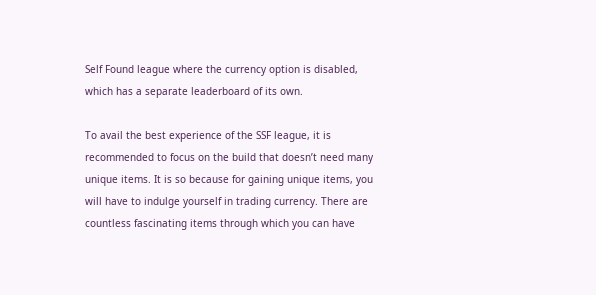Self Found league where the currency option is disabled, which has a separate leaderboard of its own.

To avail the best experience of the SSF league, it is recommended to focus on the build that doesn’t need many unique items. It is so because for gaining unique items, you will have to indulge yourself in trading currency. There are countless fascinating items through which you can have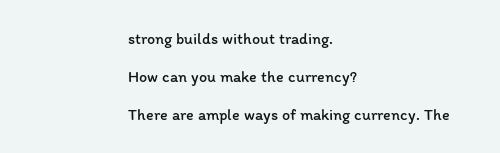strong builds without trading.

How can you make the currency?

There are ample ways of making currency. The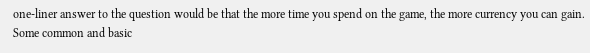one-liner answer to the question would be that the more time you spend on the game, the more currency you can gain. Some common and basic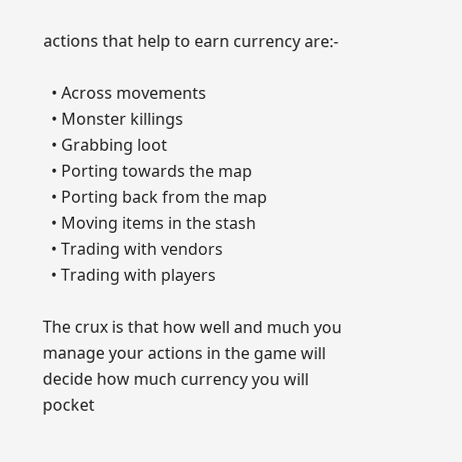actions that help to earn currency are:-

  • Across movements
  • Monster killings
  • Grabbing loot
  • Porting towards the map
  • Porting back from the map
  • Moving items in the stash
  • Trading with vendors
  • Trading with players

The crux is that how well and much you manage your actions in the game will decide how much currency you will pocket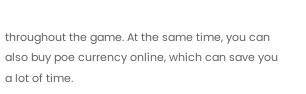throughout the game. At the same time, you can also buy poe currency online, which can save you a lot of time.